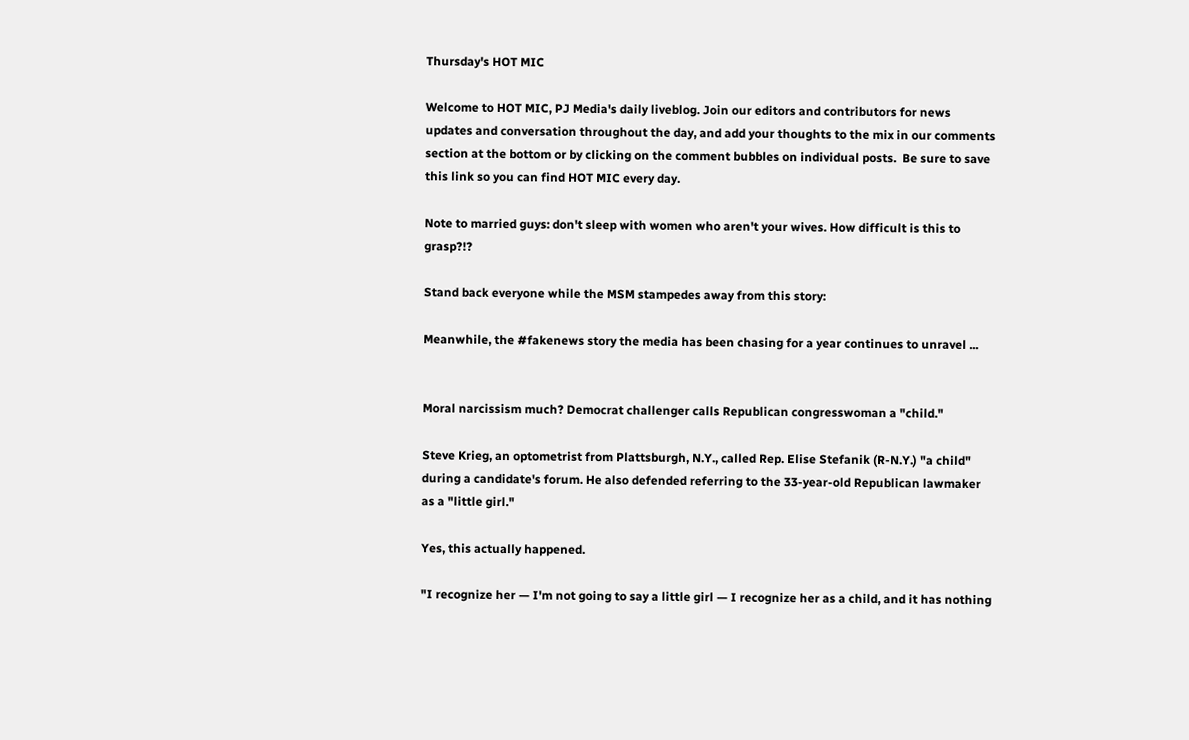Thursday's HOT MIC

Welcome to HOT MIC, PJ Media's daily liveblog. Join our editors and contributors for news updates and conversation throughout the day, and add your thoughts to the mix in our comments section at the bottom or by clicking on the comment bubbles on individual posts.  Be sure to save this link so you can find HOT MIC every day.

Note to married guys: don't sleep with women who aren't your wives. How difficult is this to grasp?!?

Stand back everyone while the MSM stampedes away from this story:

Meanwhile, the #fakenews story the media has been chasing for a year continues to unravel ...


Moral narcissism much? Democrat challenger calls Republican congresswoman a "child."

Steve Krieg, an optometrist from Plattsburgh, N.Y., called Rep. Elise Stefanik (R-N.Y.) "a child" during a candidate's forum. He also defended referring to the 33-year-old Republican lawmaker as a "little girl."

Yes, this actually happened.

"I recognize her — I'm not going to say a little girl — I recognize her as a child, and it has nothing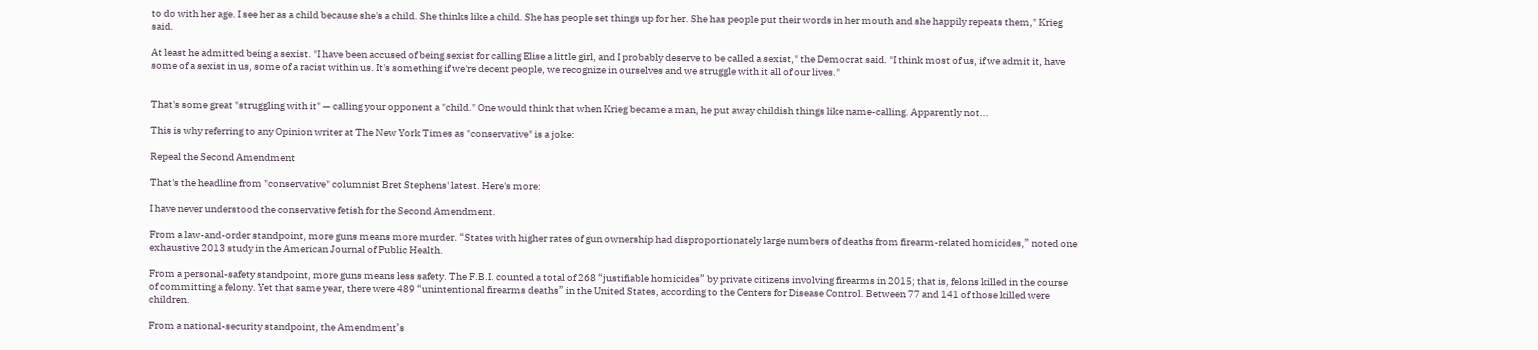to do with her age. I see her as a child because she's a child. She thinks like a child. She has people set things up for her. She has people put their words in her mouth and she happily repeats them," Krieg said.

At least he admitted being a sexist. "I have been accused of being sexist for calling Elise a little girl, and I probably deserve to be called a sexist," the Democrat said. "I think most of us, if we admit it, have some of a sexist in us, some of a racist within us. It's something if we're decent people, we recognize in ourselves and we struggle with it all of our lives."


That's some great "struggling with it" — calling your opponent a "child." One would think that when Krieg became a man, he put away childish things like name-calling. Apparently not...

This is why referring to any Opinion writer at The New York Times as "conservative" is a joke:

Repeal the Second Amendment

That's the headline from "conservative" columnist Bret Stephens' latest. Here's more:

I have never understood the conservative fetish for the Second Amendment.

From a law-and-order standpoint, more guns means more murder. “States with higher rates of gun ownership had disproportionately large numbers of deaths from firearm-related homicides,” noted one exhaustive 2013 study in the American Journal of Public Health.

From a personal-safety standpoint, more guns means less safety. The F.B.I. counted a total of 268 “justifiable homicides” by private citizens involving firearms in 2015; that is, felons killed in the course of committing a felony. Yet that same year, there were 489 “unintentional firearms deaths” in the United States, according to the Centers for Disease Control. Between 77 and 141 of those killed were children.

From a national-security standpoint, the Amendment’s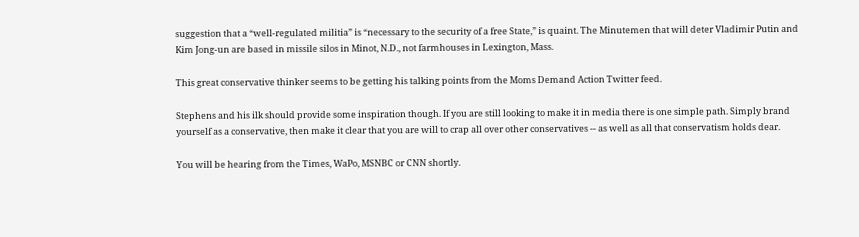suggestion that a “well-regulated militia” is “necessary to the security of a free State,” is quaint. The Minutemen that will deter Vladimir Putin and Kim Jong-un are based in missile silos in Minot, N.D., not farmhouses in Lexington, Mass.

This great conservative thinker seems to be getting his talking points from the Moms Demand Action Twitter feed.

Stephens and his ilk should provide some inspiration though. If you are still looking to make it in media there is one simple path. Simply brand yourself as a conservative, then make it clear that you are will to crap all over other conservatives -- as well as all that conservatism holds dear.

You will be hearing from the Times, WaPo, MSNBC or CNN shortly.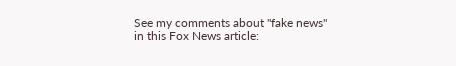See my comments about "fake news" in this Fox News article: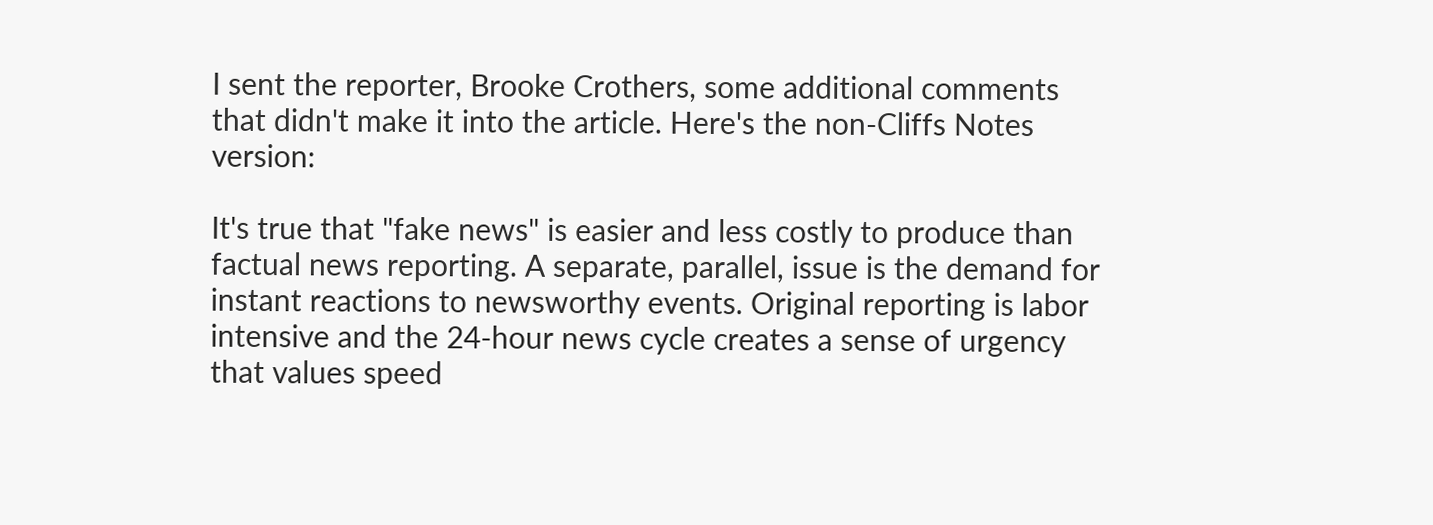I sent the reporter, Brooke Crothers, some additional comments that didn't make it into the article. Here's the non-Cliffs Notes version:

It's true that "fake news" is easier and less costly to produce than factual news reporting. A separate, parallel, issue is the demand for instant reactions to newsworthy events. Original reporting is labor intensive and the 24-hour news cycle creates a sense of urgency that values speed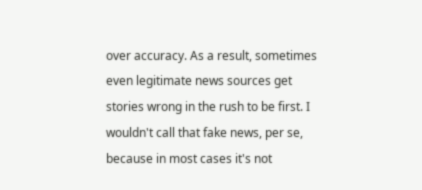over accuracy. As a result, sometimes even legitimate news sources get stories wrong in the rush to be first. I wouldn't call that fake news, per se, because in most cases it's not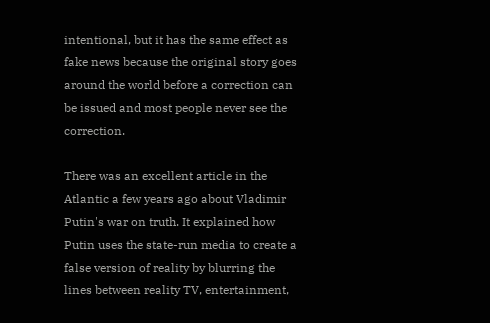intentional, but it has the same effect as fake news because the original story goes around the world before a correction can be issued and most people never see the correction.

There was an excellent article in the Atlantic a few years ago about Vladimir Putin's war on truth. It explained how Putin uses the state-run media to create a false version of reality by blurring the lines between reality TV, entertainment,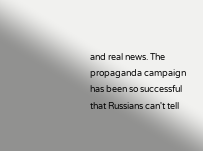and real news. The propaganda campaign has been so successful that Russians can't tell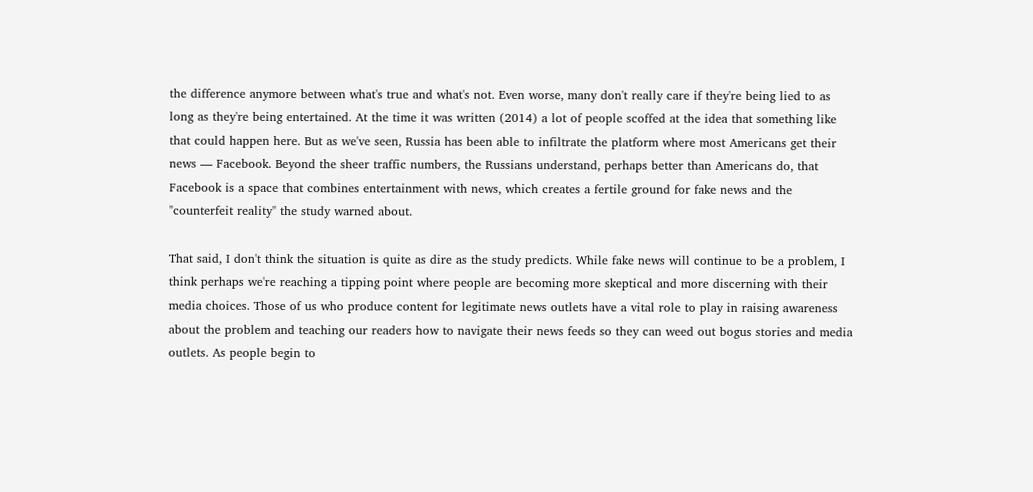the difference anymore between what's true and what's not. Even worse, many don't really care if they're being lied to as long as they're being entertained. At the time it was written (2014) a lot of people scoffed at the idea that something like that could happen here. But as we've seen, Russia has been able to infiltrate the platform where most Americans get their news — Facebook. Beyond the sheer traffic numbers, the Russians understand, perhaps better than Americans do, that Facebook is a space that combines entertainment with news, which creates a fertile ground for fake news and the  "counterfeit reality" the study warned about.

That said, I don't think the situation is quite as dire as the study predicts. While fake news will continue to be a problem, I think perhaps we're reaching a tipping point where people are becoming more skeptical and more discerning with their media choices. Those of us who produce content for legitimate news outlets have a vital role to play in raising awareness about the problem and teaching our readers how to navigate their news feeds so they can weed out bogus stories and media outlets. As people begin to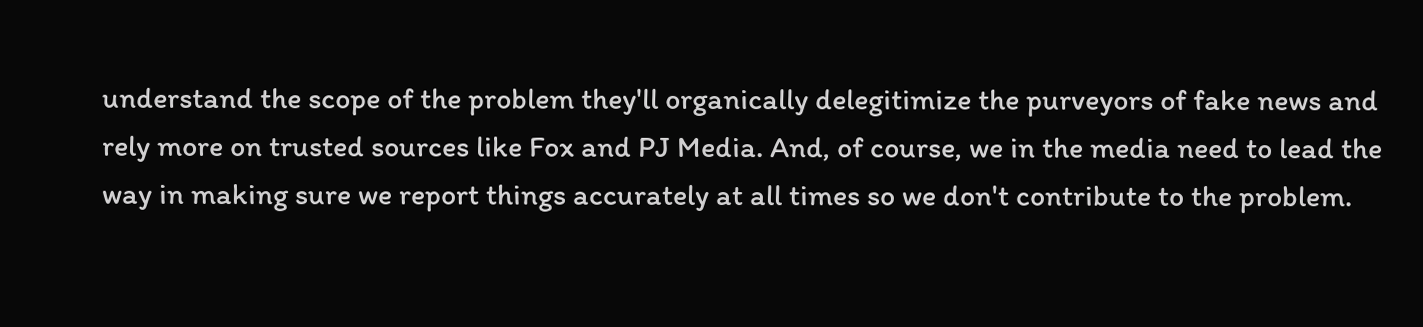understand the scope of the problem they'll organically delegitimize the purveyors of fake news and rely more on trusted sources like Fox and PJ Media. And, of course, we in the media need to lead the way in making sure we report things accurately at all times so we don't contribute to the problem.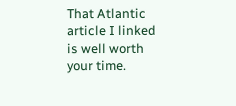That Atlantic article I linked is well worth your time.